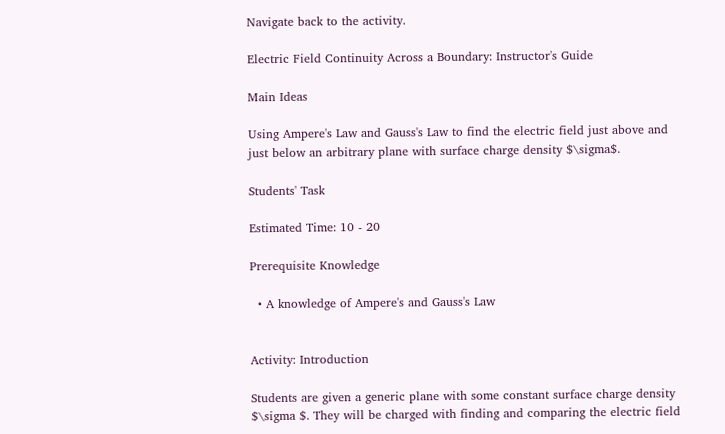Navigate back to the activity.

Electric Field Continuity Across a Boundary: Instructor's Guide

Main Ideas

Using Ampere's Law and Gauss's Law to find the electric field just above and just below an arbitrary plane with surface charge density $\sigma$.

Students' Task

Estimated Time: 10 - 20

Prerequisite Knowledge

  • A knowledge of Ampere's and Gauss's Law


Activity: Introduction

Students are given a generic plane with some constant surface charge density $\sigma $. They will be charged with finding and comparing the electric field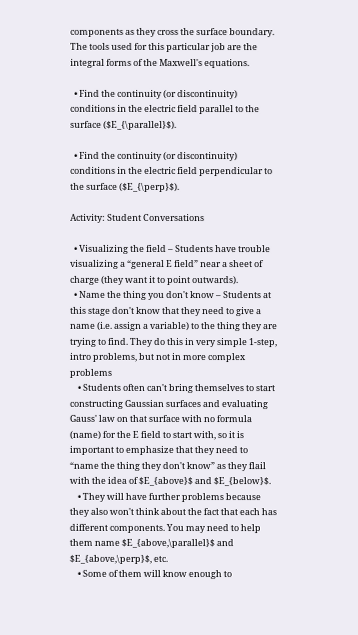components as they cross the surface boundary. The tools used for this particular job are the integral forms of the Maxwell's equations.

  • Find the continuity (or discontinuity) conditions in the electric field parallel to the surface ($E_{\parallel}$).

  • Find the continuity (or discontinuity) conditions in the electric field perpendicular to the surface ($E_{\perp}$).

Activity: Student Conversations

  • Visualizing the field – Students have trouble visualizing a “general E field” near a sheet of charge (they want it to point outwards).
  • Name the thing you don't know – Students at this stage don't know that they need to give a name (i.e. assign a variable) to the thing they are trying to find. They do this in very simple 1-step, intro problems, but not in more complex problems
    • Students often can't bring themselves to start constructing Gaussian surfaces and evaluating Gauss' law on that surface with no formula (name) for the E field to start with, so it is important to emphasize that they need to “name the thing they don't know” as they flail with the idea of $E_{above}$ and $E_{below}$.
    • They will have further problems because they also won't think about the fact that each has different components. You may need to help them name $E_{above,\parallel}$ and $E_{above,\perp}$, etc.
    • Some of them will know enough to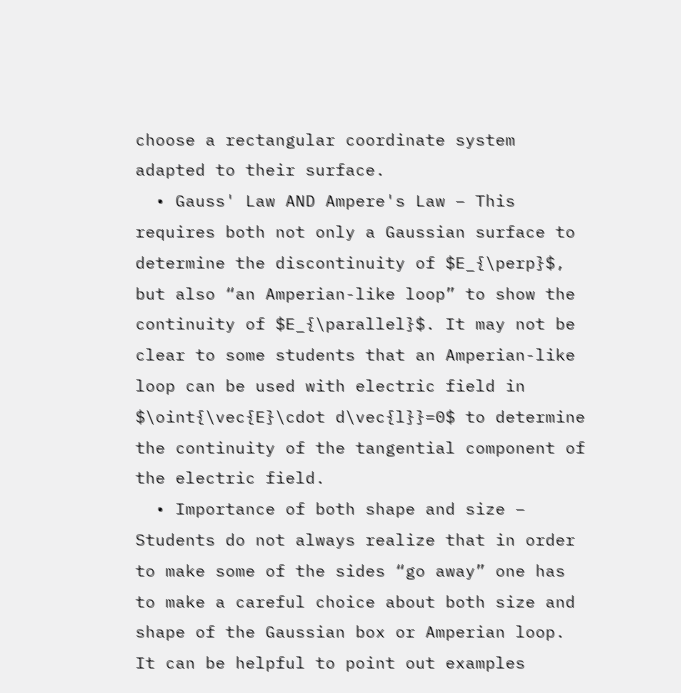choose a rectangular coordinate system adapted to their surface.
  • Gauss' Law AND Ampere's Law – This requires both not only a Gaussian surface to determine the discontinuity of $E_{\perp}$, but also “an Amperian-like loop” to show the continuity of $E_{\parallel}$. It may not be clear to some students that an Amperian-like loop can be used with electric field in $\oint{\vec{E}\cdot d\vec{l}}=0$ to determine the continuity of the tangential component of the electric field.
  • Importance of both shape and size – Students do not always realize that in order to make some of the sides “go away” one has to make a careful choice about both size and shape of the Gaussian box or Amperian loop. It can be helpful to point out examples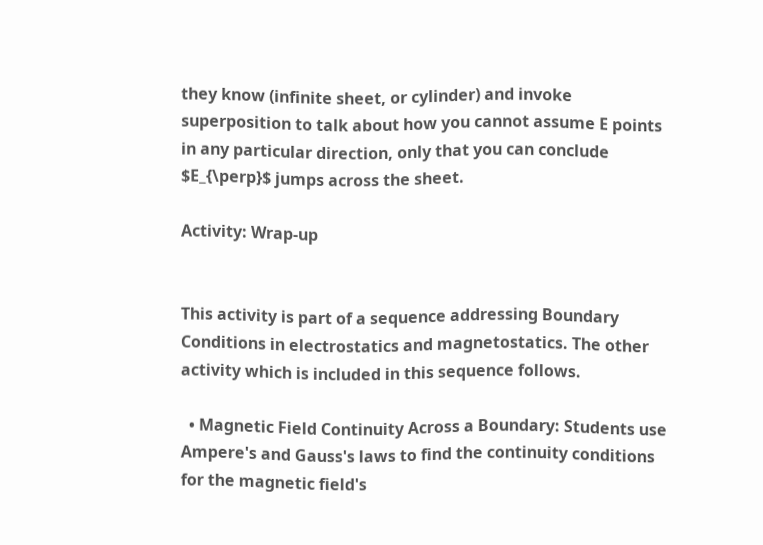they know (infinite sheet, or cylinder) and invoke superposition to talk about how you cannot assume E points in any particular direction, only that you can conclude $E_{\perp}$ jumps across the sheet.

Activity: Wrap-up


This activity is part of a sequence addressing Boundary Conditions in electrostatics and magnetostatics. The other activity which is included in this sequence follows.

  • Magnetic Field Continuity Across a Boundary: Students use Ampere's and Gauss's laws to find the continuity conditions for the magnetic field's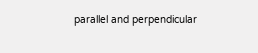parallel and perpendicular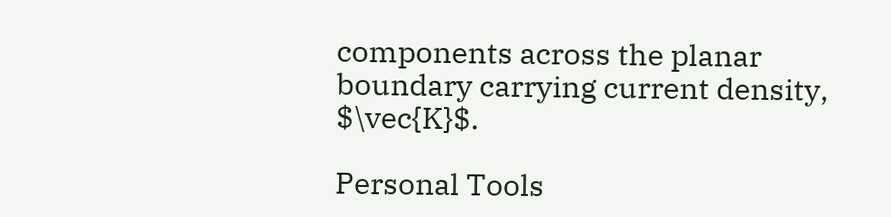components across the planar boundary carrying current density, $\vec{K}$.

Personal Tools